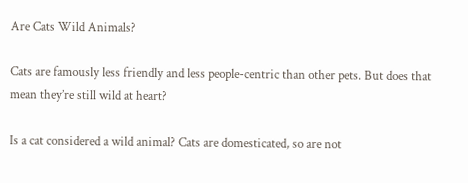Are Cats Wild Animals?

Cats are famously less friendly and less people-centric than other pets. But does that mean they’re still wild at heart?

Is a cat considered a wild animal? Cats are domesticated, so are not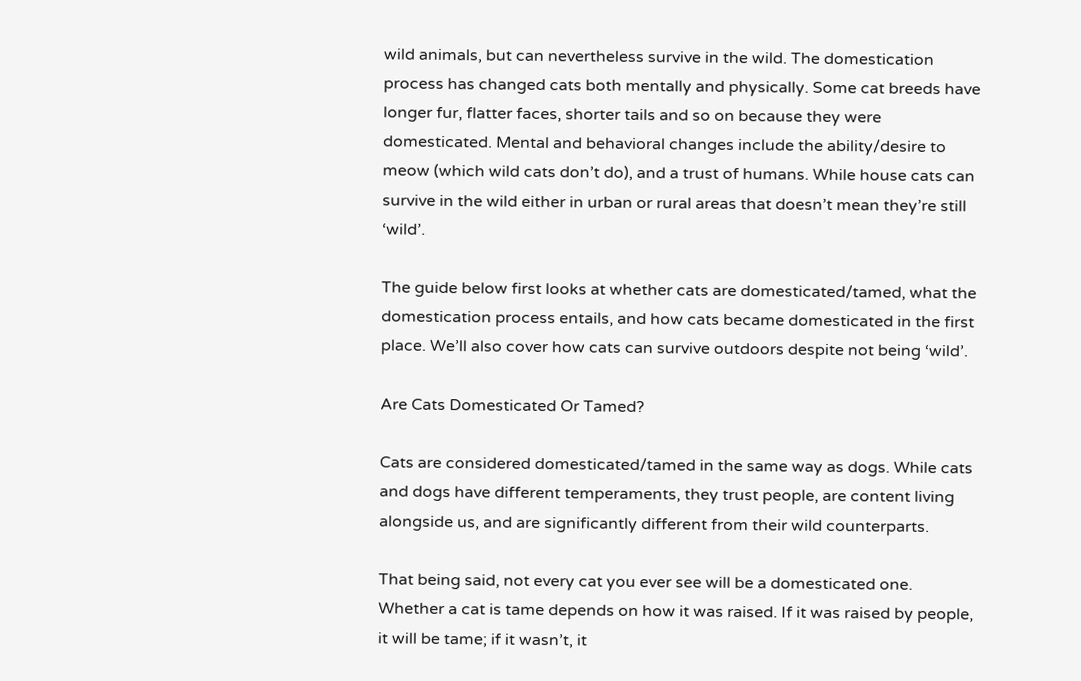wild animals, but can nevertheless survive in the wild. The domestication process has changed cats both mentally and physically. Some cat breeds have longer fur, flatter faces, shorter tails and so on because they were domesticated. Mental and behavioral changes include the ability/desire to meow (which wild cats don’t do), and a trust of humans. While house cats can survive in the wild either in urban or rural areas that doesn’t mean they’re still ‘wild’.

The guide below first looks at whether cats are domesticated/tamed, what the domestication process entails, and how cats became domesticated in the first place. We’ll also cover how cats can survive outdoors despite not being ‘wild’.

Are Cats Domesticated Or Tamed?

Cats are considered domesticated/tamed in the same way as dogs. While cats and dogs have different temperaments, they trust people, are content living alongside us, and are significantly different from their wild counterparts.

That being said, not every cat you ever see will be a domesticated one. Whether a cat is tame depends on how it was raised. If it was raised by people, it will be tame; if it wasn’t, it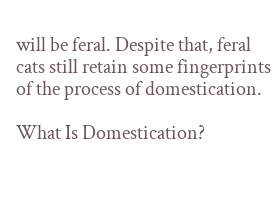will be feral. Despite that, feral cats still retain some fingerprints of the process of domestication.

What Is Domestication?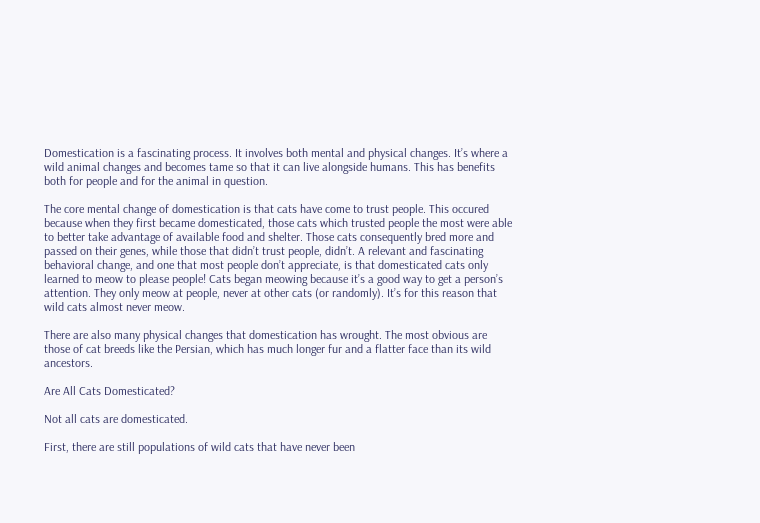Domestication is a fascinating process. It involves both mental and physical changes. It’s where a wild animal changes and becomes tame so that it can live alongside humans. This has benefits both for people and for the animal in question.

The core mental change of domestication is that cats have come to trust people. This occured because when they first became domesticated, those cats which trusted people the most were able to better take advantage of available food and shelter. Those cats consequently bred more and passed on their genes, while those that didn’t trust people, didn’t. A relevant and fascinating behavioral change, and one that most people don’t appreciate, is that domesticated cats only learned to meow to please people! Cats began meowing because it’s a good way to get a person’s attention. They only meow at people, never at other cats (or randomly). It’s for this reason that wild cats almost never meow.

There are also many physical changes that domestication has wrought. The most obvious are those of cat breeds like the Persian, which has much longer fur and a flatter face than its wild ancestors.

Are All Cats Domesticated?

Not all cats are domesticated.

First, there are still populations of wild cats that have never been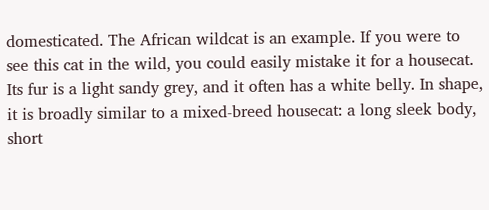domesticated. The African wildcat is an example. If you were to see this cat in the wild, you could easily mistake it for a housecat. Its fur is a light sandy grey, and it often has a white belly. In shape, it is broadly similar to a mixed-breed housecat: a long sleek body, short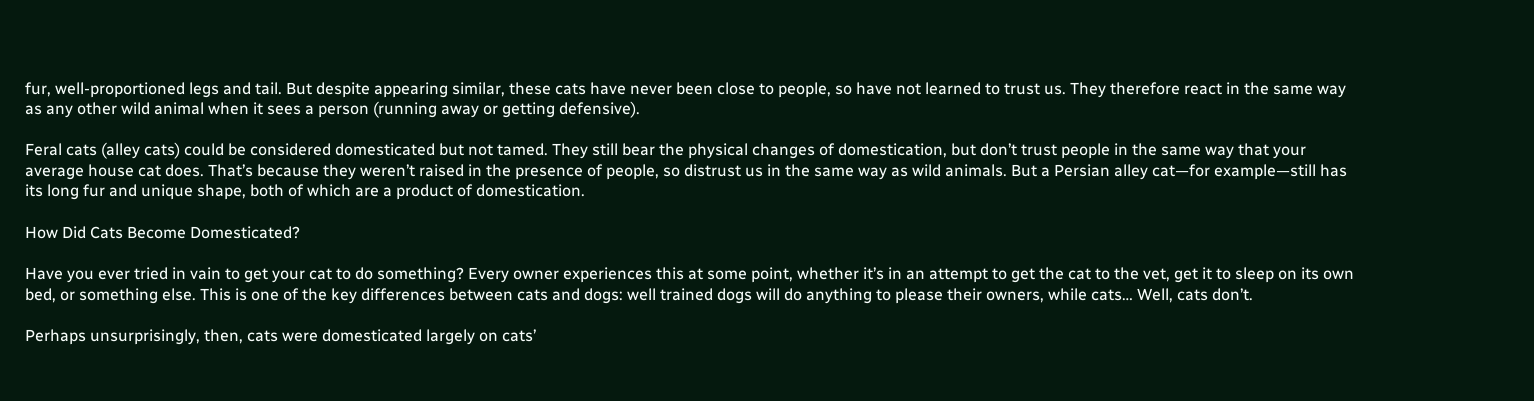fur, well-proportioned legs and tail. But despite appearing similar, these cats have never been close to people, so have not learned to trust us. They therefore react in the same way as any other wild animal when it sees a person (running away or getting defensive).

Feral cats (alley cats) could be considered domesticated but not tamed. They still bear the physical changes of domestication, but don’t trust people in the same way that your average house cat does. That’s because they weren’t raised in the presence of people, so distrust us in the same way as wild animals. But a Persian alley cat—for example—still has its long fur and unique shape, both of which are a product of domestication.

How Did Cats Become Domesticated?

Have you ever tried in vain to get your cat to do something? Every owner experiences this at some point, whether it’s in an attempt to get the cat to the vet, get it to sleep on its own bed, or something else. This is one of the key differences between cats and dogs: well trained dogs will do anything to please their owners, while cats… Well, cats don’t.

Perhaps unsurprisingly, then, cats were domesticated largely on cats’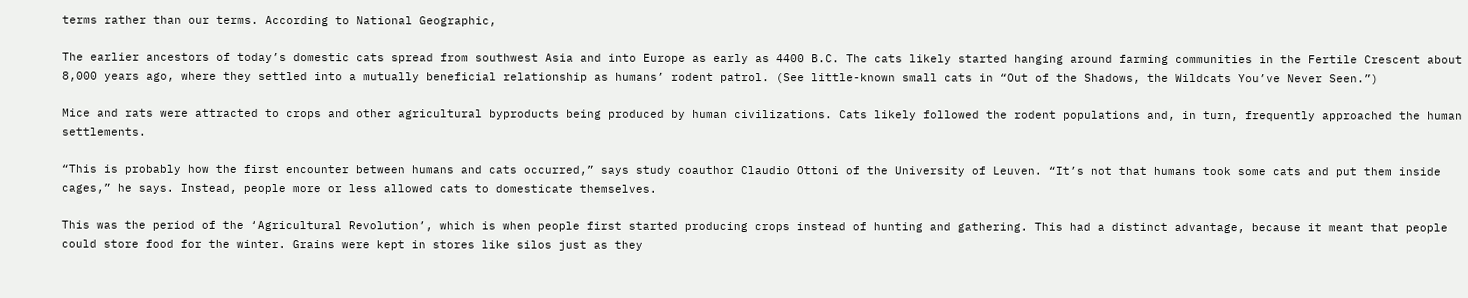terms rather than our terms. According to National Geographic,

The earlier ancestors of today’s domestic cats spread from southwest Asia and into Europe as early as 4400 B.C. The cats likely started hanging around farming communities in the Fertile Crescent about 8,000 years ago, where they settled into a mutually beneficial relationship as humans’ rodent patrol. (See little-known small cats in “Out of the Shadows, the Wildcats You’ve Never Seen.”)

Mice and rats were attracted to crops and other agricultural byproducts being produced by human civilizations. Cats likely followed the rodent populations and, in turn, frequently approached the human settlements.

“This is probably how the first encounter between humans and cats occurred,” says study coauthor Claudio Ottoni of the University of Leuven. “It’s not that humans took some cats and put them inside cages,” he says. Instead, people more or less allowed cats to domesticate themselves.

This was the period of the ‘Agricultural Revolution’, which is when people first started producing crops instead of hunting and gathering. This had a distinct advantage, because it meant that people could store food for the winter. Grains were kept in stores like silos just as they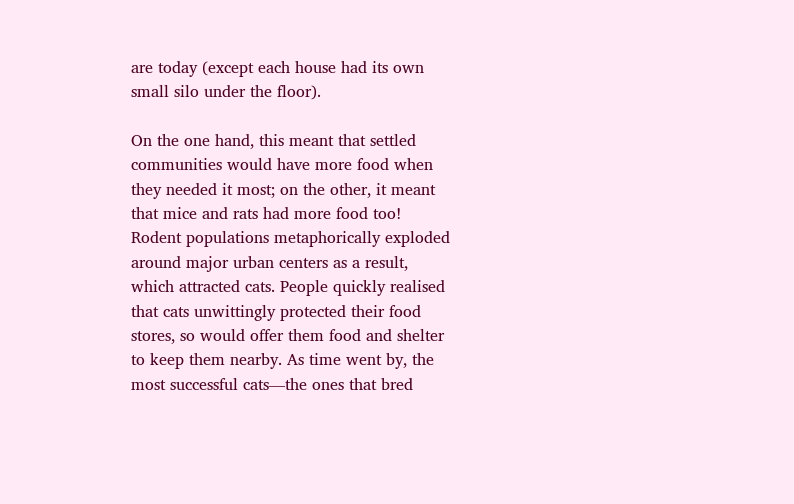are today (except each house had its own small silo under the floor).

On the one hand, this meant that settled communities would have more food when they needed it most; on the other, it meant that mice and rats had more food too! Rodent populations metaphorically exploded around major urban centers as a result, which attracted cats. People quickly realised that cats unwittingly protected their food stores, so would offer them food and shelter to keep them nearby. As time went by, the most successful cats—the ones that bred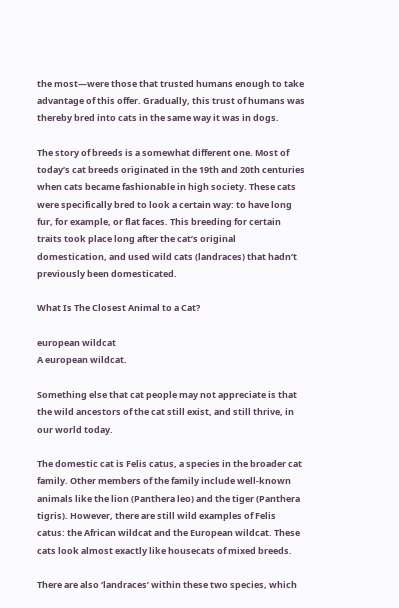the most—were those that trusted humans enough to take advantage of this offer. Gradually, this trust of humans was thereby bred into cats in the same way it was in dogs.

The story of breeds is a somewhat different one. Most of today’s cat breeds originated in the 19th and 20th centuries when cats became fashionable in high society. These cats were specifically bred to look a certain way: to have long fur, for example, or flat faces. This breeding for certain traits took place long after the cat’s original domestication, and used wild cats (landraces) that hadn’t previously been domesticated.

What Is The Closest Animal to a Cat?

european wildcat
A european wildcat.

Something else that cat people may not appreciate is that the wild ancestors of the cat still exist, and still thrive, in our world today.

The domestic cat is Felis catus, a species in the broader cat family. Other members of the family include well-known animals like the lion (Panthera leo) and the tiger (Panthera tigris). However, there are still wild examples of Felis catus: the African wildcat and the European wildcat. These cats look almost exactly like housecats of mixed breeds.

There are also ‘landraces’ within these two species, which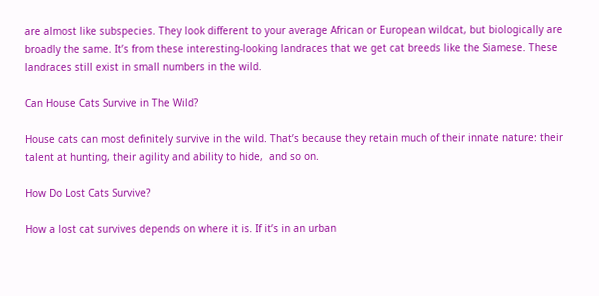are almost like subspecies. They look different to your average African or European wildcat, but biologically are broadly the same. It’s from these interesting-looking landraces that we get cat breeds like the Siamese. These landraces still exist in small numbers in the wild.

Can House Cats Survive in The Wild?

House cats can most definitely survive in the wild. That’s because they retain much of their innate nature: their talent at hunting, their agility and ability to hide,  and so on.

How Do Lost Cats Survive?

How a lost cat survives depends on where it is. If it’s in an urban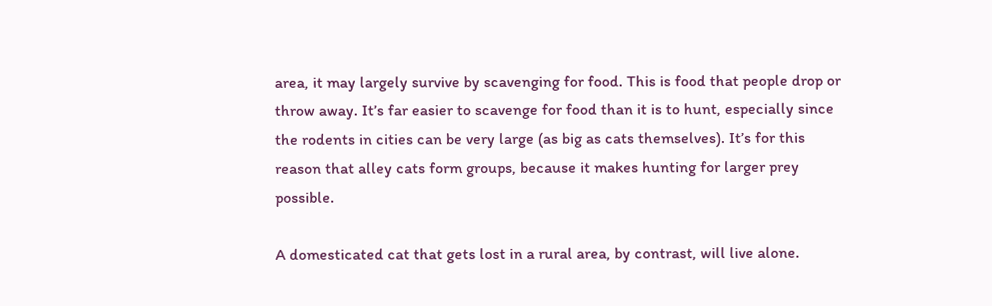area, it may largely survive by scavenging for food. This is food that people drop or throw away. It’s far easier to scavenge for food than it is to hunt, especially since the rodents in cities can be very large (as big as cats themselves). It’s for this reason that alley cats form groups, because it makes hunting for larger prey possible.

A domesticated cat that gets lost in a rural area, by contrast, will live alone.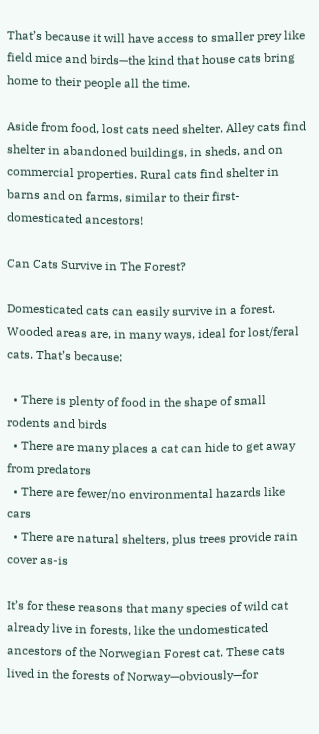That’s because it will have access to smaller prey like field mice and birds—the kind that house cats bring home to their people all the time.

Aside from food, lost cats need shelter. Alley cats find shelter in abandoned buildings, in sheds, and on commercial properties. Rural cats find shelter in barns and on farms, similar to their first-domesticated ancestors!

Can Cats Survive in The Forest?

Domesticated cats can easily survive in a forest. Wooded areas are, in many ways, ideal for lost/feral cats. That’s because:

  • There is plenty of food in the shape of small rodents and birds
  • There are many places a cat can hide to get away from predators
  • There are fewer/no environmental hazards like cars
  • There are natural shelters, plus trees provide rain cover as-is

It’s for these reasons that many species of wild cat already live in forests, like the undomesticated ancestors of the Norwegian Forest cat. These cats lived in the forests of Norway—obviously—for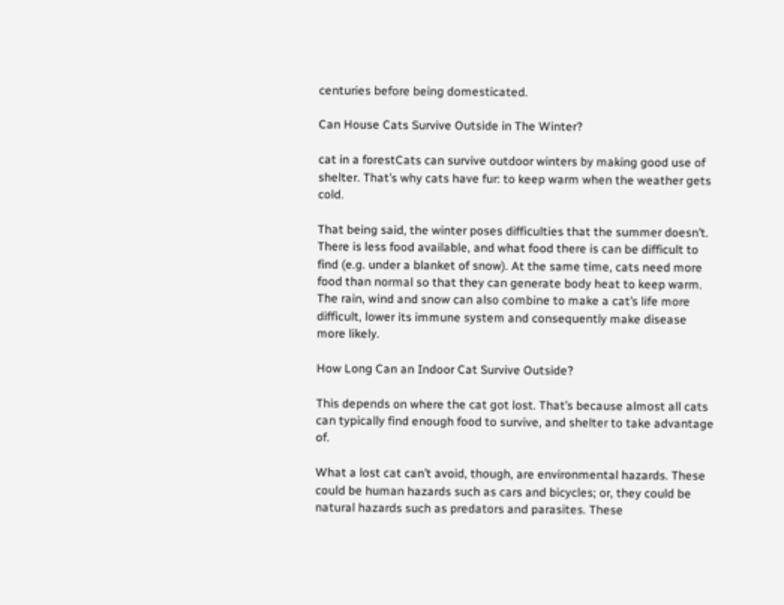centuries before being domesticated.

Can House Cats Survive Outside in The Winter?

cat in a forestCats can survive outdoor winters by making good use of shelter. That’s why cats have fur: to keep warm when the weather gets cold.

That being said, the winter poses difficulties that the summer doesn’t. There is less food available, and what food there is can be difficult to find (e.g. under a blanket of snow). At the same time, cats need more food than normal so that they can generate body heat to keep warm. The rain, wind and snow can also combine to make a cat’s life more difficult, lower its immune system and consequently make disease more likely.

How Long Can an Indoor Cat Survive Outside?

This depends on where the cat got lost. That’s because almost all cats can typically find enough food to survive, and shelter to take advantage of.

What a lost cat can’t avoid, though, are environmental hazards. These could be human hazards such as cars and bicycles; or, they could be natural hazards such as predators and parasites. These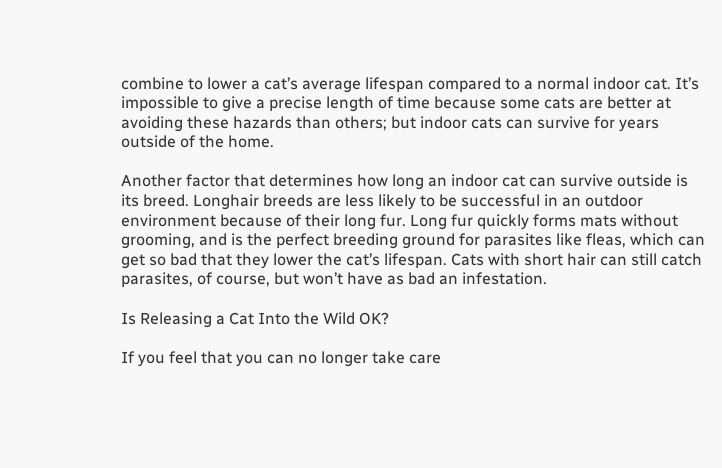combine to lower a cat’s average lifespan compared to a normal indoor cat. It’s impossible to give a precise length of time because some cats are better at avoiding these hazards than others; but indoor cats can survive for years outside of the home.

Another factor that determines how long an indoor cat can survive outside is its breed. Longhair breeds are less likely to be successful in an outdoor environment because of their long fur. Long fur quickly forms mats without grooming, and is the perfect breeding ground for parasites like fleas, which can get so bad that they lower the cat’s lifespan. Cats with short hair can still catch parasites, of course, but won’t have as bad an infestation.

Is Releasing a Cat Into the Wild OK?

If you feel that you can no longer take care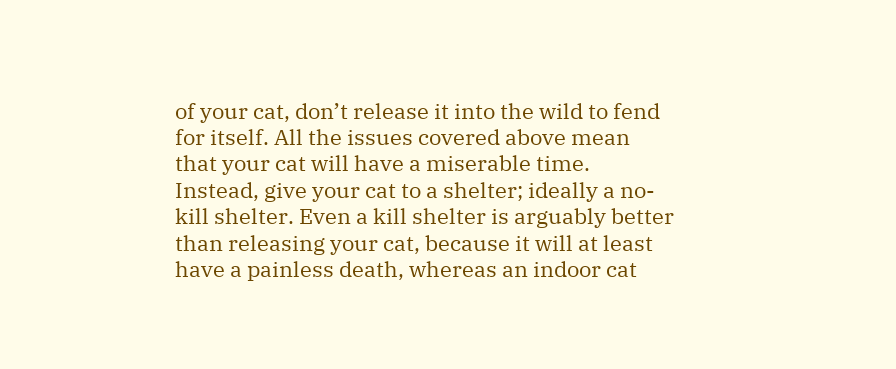of your cat, don’t release it into the wild to fend for itself. All the issues covered above mean that your cat will have a miserable time. Instead, give your cat to a shelter; ideally a no-kill shelter. Even a kill shelter is arguably better than releasing your cat, because it will at least have a painless death, whereas an indoor cat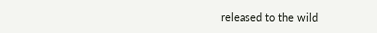released to the wild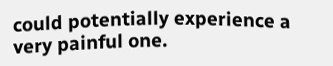could potentially experience a very painful one.